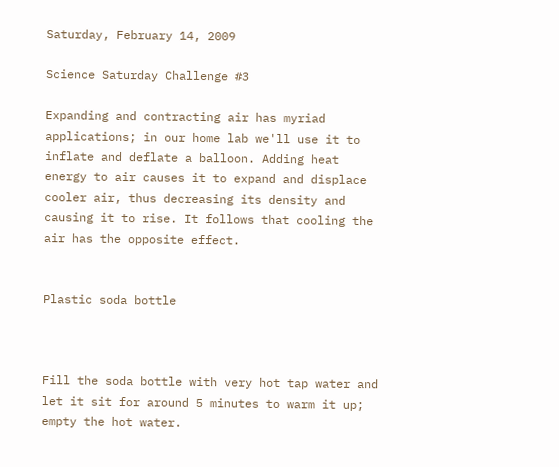Saturday, February 14, 2009

Science Saturday Challenge #3

Expanding and contracting air has myriad applications; in our home lab we'll use it to inflate and deflate a balloon. Adding heat energy to air causes it to expand and displace cooler air, thus decreasing its density and causing it to rise. It follows that cooling the air has the opposite effect.


Plastic soda bottle



Fill the soda bottle with very hot tap water and let it sit for around 5 minutes to warm it up; empty the hot water.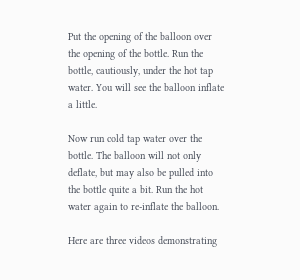Put the opening of the balloon over the opening of the bottle. Run the bottle, cautiously, under the hot tap water. You will see the balloon inflate a little.

Now run cold tap water over the bottle. The balloon will not only deflate, but may also be pulled into the bottle quite a bit. Run the hot water again to re-inflate the balloon.

Here are three videos demonstrating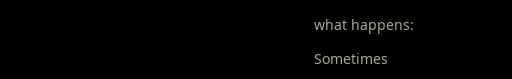what happens:

Sometimes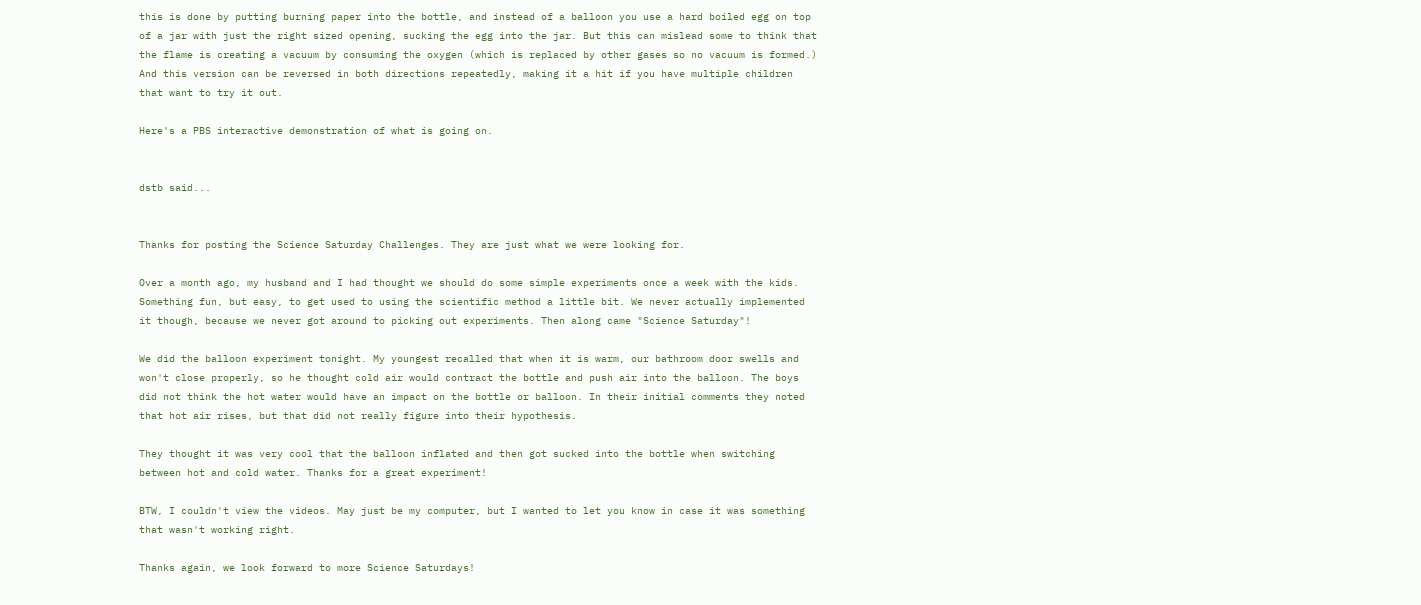this is done by putting burning paper into the bottle, and instead of a balloon you use a hard boiled egg on top of a jar with just the right sized opening, sucking the egg into the jar. But this can mislead some to think that the flame is creating a vacuum by consuming the oxygen (which is replaced by other gases so no vacuum is formed.) And this version can be reversed in both directions repeatedly, making it a hit if you have multiple children that want to try it out.

Here's a PBS interactive demonstration of what is going on.


dstb said...


Thanks for posting the Science Saturday Challenges. They are just what we were looking for.

Over a month ago, my husband and I had thought we should do some simple experiments once a week with the kids. Something fun, but easy, to get used to using the scientific method a little bit. We never actually implemented it though, because we never got around to picking out experiments. Then along came "Science Saturday"!

We did the balloon experiment tonight. My youngest recalled that when it is warm, our bathroom door swells and won't close properly, so he thought cold air would contract the bottle and push air into the balloon. The boys did not think the hot water would have an impact on the bottle or balloon. In their initial comments they noted that hot air rises, but that did not really figure into their hypothesis.

They thought it was very cool that the balloon inflated and then got sucked into the bottle when switching between hot and cold water. Thanks for a great experiment!

BTW, I couldn't view the videos. May just be my computer, but I wanted to let you know in case it was something that wasn't working right.

Thanks again, we look forward to more Science Saturdays!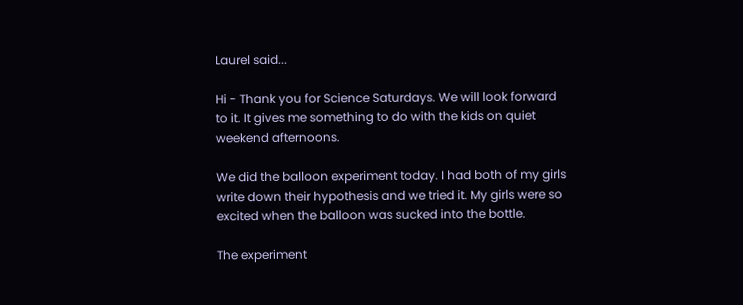Laurel said...

Hi - Thank you for Science Saturdays. We will look forward to it. It gives me something to do with the kids on quiet weekend afternoons.

We did the balloon experiment today. I had both of my girls write down their hypothesis and we tried it. My girls were so excited when the balloon was sucked into the bottle.

The experiment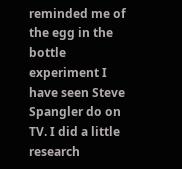reminded me of the egg in the bottle experiment I have seen Steve Spangler do on TV. I did a little research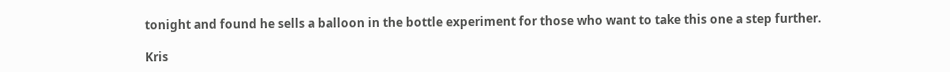tonight and found he sells a balloon in the bottle experiment for those who want to take this one a step further.

Kris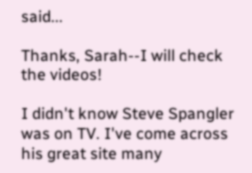said...

Thanks, Sarah--I will check the videos!

I didn't know Steve Spangler was on TV. I've come across his great site many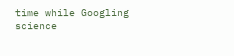time while Googling science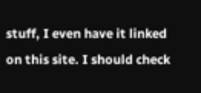stuff, I even have it linked on this site. I should check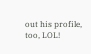out his profile, too, LOL!